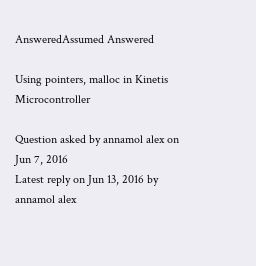AnsweredAssumed Answered

Using pointers, malloc in Kinetis Microcontroller

Question asked by annamol alex on Jun 7, 2016
Latest reply on Jun 13, 2016 by annamol alex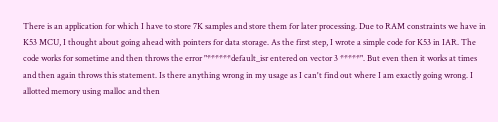There is an application for which I have to store 7K samples and store them for later processing. Due to RAM constraints we have in K53 MCU, I thought about going ahead with pointers for data storage. As the first step, I wrote a simple code for K53 in IAR. The code works for sometime and then throws the error "******default_isr entered on vector 3 *****". But even then it works at times and then again throws this statement. Is there anything wrong in my usage as I can't find out where I am exactly going wrong. I allotted memory using malloc and then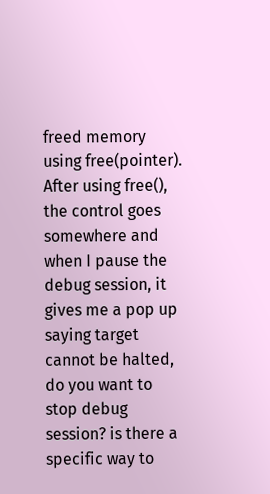freed memory using free(pointer). After using free(), the control goes somewhere and when I pause the debug session, it gives me a pop up saying target cannot be halted, do you want to stop debug session? is there a specific way to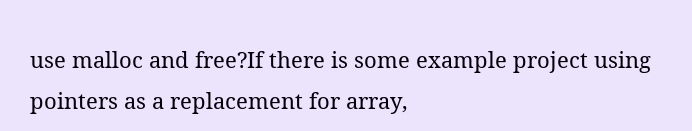use malloc and free?If there is some example project using pointers as a replacement for array,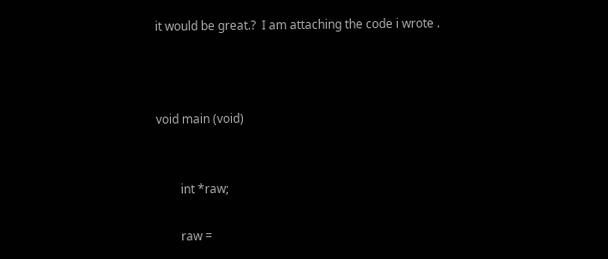it would be great.?  I am attaching the code i wrote .



void main (void)


        int *raw;

        raw =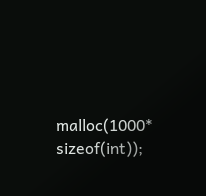malloc(1000* sizeof(int));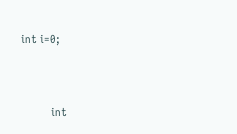int i=0;



          int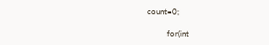count=0;

          for(int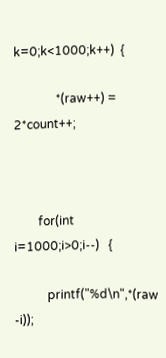k=0;k<1000;k++)  {

              *(raw++) = 2*count++;



        for(int i=1000;i>0;i--)   {

           printf("%d\n",*(raw -i));